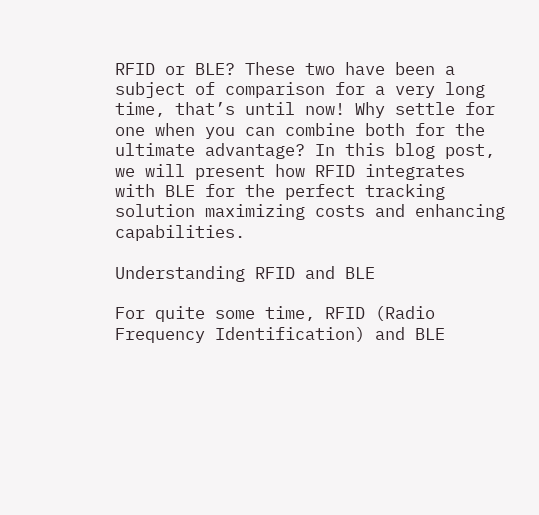RFID or BLE? These two have been a subject of comparison for a very long time, that’s until now! Why settle for one when you can combine both for the ultimate advantage? In this blog post, we will present how RFID integrates with BLE for the perfect tracking solution maximizing costs and enhancing capabilities.

Understanding RFID and BLE

For quite some time, RFID (Radio Frequency Identification) and BLE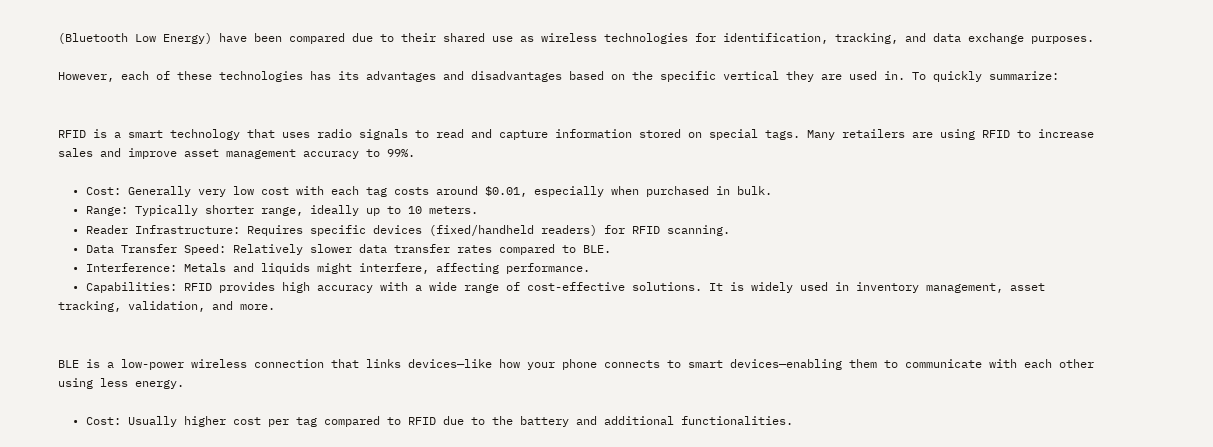(Bluetooth Low Energy) have been compared due to their shared use as wireless technologies for identification, tracking, and data exchange purposes.

However, each of these technologies has its advantages and disadvantages based on the specific vertical they are used in. To quickly summarize:


RFID is a smart technology that uses radio signals to read and capture information stored on special tags. Many retailers are using RFID to increase sales and improve asset management accuracy to 99%.

  • Cost: Generally very low cost with each tag costs around $0.01, especially when purchased in bulk.
  • Range: Typically shorter range, ideally up to 10 meters.
  • Reader Infrastructure: Requires specific devices (fixed/handheld readers) for RFID scanning.
  • Data Transfer Speed: Relatively slower data transfer rates compared to BLE.
  • Interference: Metals and liquids might interfere, affecting performance.
  • Capabilities: RFID provides high accuracy with a wide range of cost-effective solutions. It is widely used in inventory management, asset tracking, validation, and more.


BLE is a low-power wireless connection that links devices—like how your phone connects to smart devices—enabling them to communicate with each other using less energy.

  • Cost: Usually higher cost per tag compared to RFID due to the battery and additional functionalities.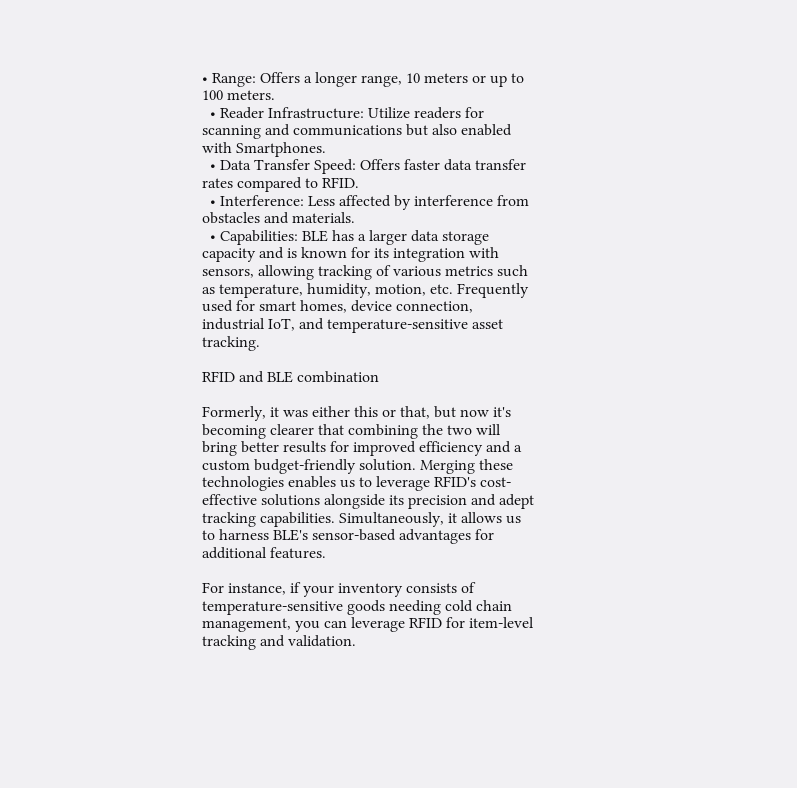• Range: Offers a longer range, 10 meters or up to 100 meters.
  • Reader Infrastructure: Utilize readers for scanning and communications but also enabled with Smartphones.
  • Data Transfer Speed: Offers faster data transfer rates compared to RFID.
  • Interference: Less affected by interference from obstacles and materials.
  • Capabilities: BLE has a larger data storage capacity and is known for its integration with sensors, allowing tracking of various metrics such as temperature, humidity, motion, etc. Frequently used for smart homes, device connection, industrial IoT, and temperature-sensitive asset tracking.

RFID and BLE combination

Formerly, it was either this or that, but now it's becoming clearer that combining the two will bring better results for improved efficiency and a custom budget-friendly solution. Merging these technologies enables us to leverage RFID's cost-effective solutions alongside its precision and adept tracking capabilities. Simultaneously, it allows us to harness BLE's sensor-based advantages for additional features.

For instance, if your inventory consists of temperature-sensitive goods needing cold chain management, you can leverage RFID for item-level tracking and validation.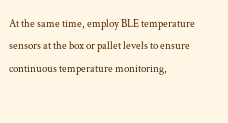At the same time, employ BLE temperature sensors at the box or pallet levels to ensure continuous temperature monitoring,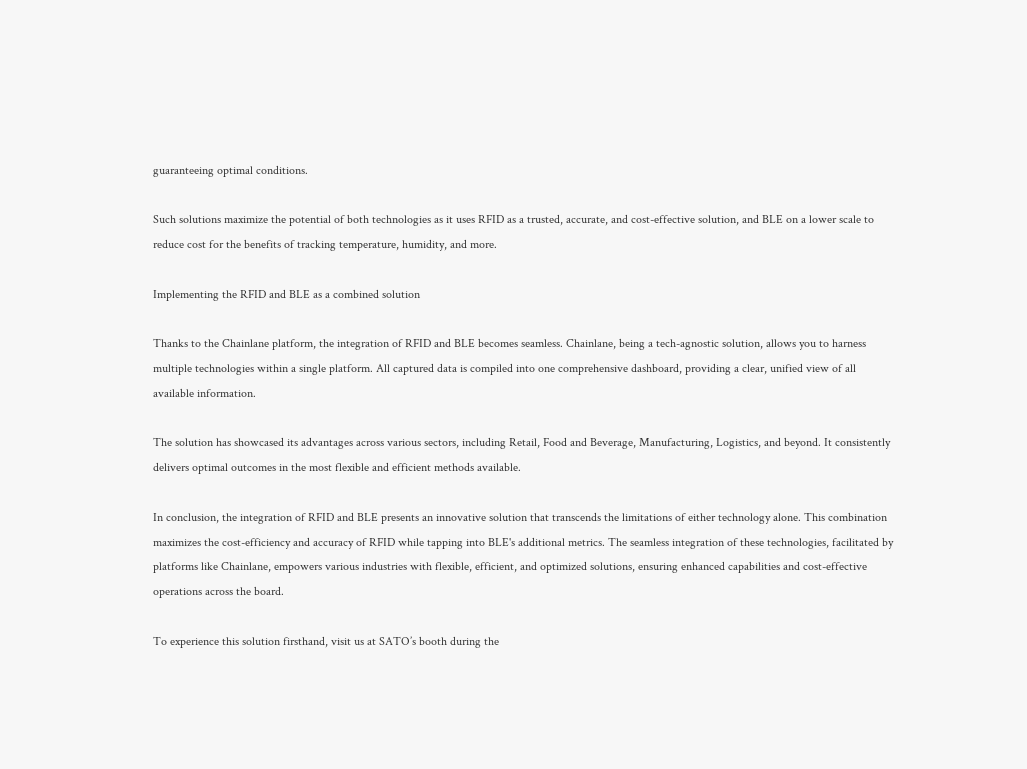guaranteeing optimal conditions.

Such solutions maximize the potential of both technologies as it uses RFID as a trusted, accurate, and cost-effective solution, and BLE on a lower scale to reduce cost for the benefits of tracking temperature, humidity, and more.

Implementing the RFID and BLE as a combined solution

Thanks to the Chainlane platform, the integration of RFID and BLE becomes seamless. Chainlane, being a tech-agnostic solution, allows you to harness multiple technologies within a single platform. All captured data is compiled into one comprehensive dashboard, providing a clear, unified view of all available information.

The solution has showcased its advantages across various sectors, including Retail, Food and Beverage, Manufacturing, Logistics, and beyond. It consistently delivers optimal outcomes in the most flexible and efficient methods available.

In conclusion, the integration of RFID and BLE presents an innovative solution that transcends the limitations of either technology alone. This combination maximizes the cost-efficiency and accuracy of RFID while tapping into BLE's additional metrics. The seamless integration of these technologies, facilitated by platforms like Chainlane, empowers various industries with flexible, efficient, and optimized solutions, ensuring enhanced capabilities and cost-effective operations across the board.

To experience this solution firsthand, visit us at SATO’s booth during the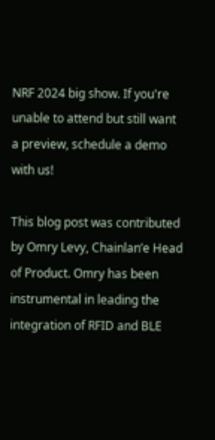NRF 2024 big show. If you're unable to attend but still want a preview, schedule a demo with us!

This blog post was contributed by Omry Levy, Chainlan’e Head of Product. Omry has been instrumental in leading the integration of RFID and BLE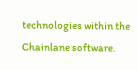technologies within the Chainlane software.